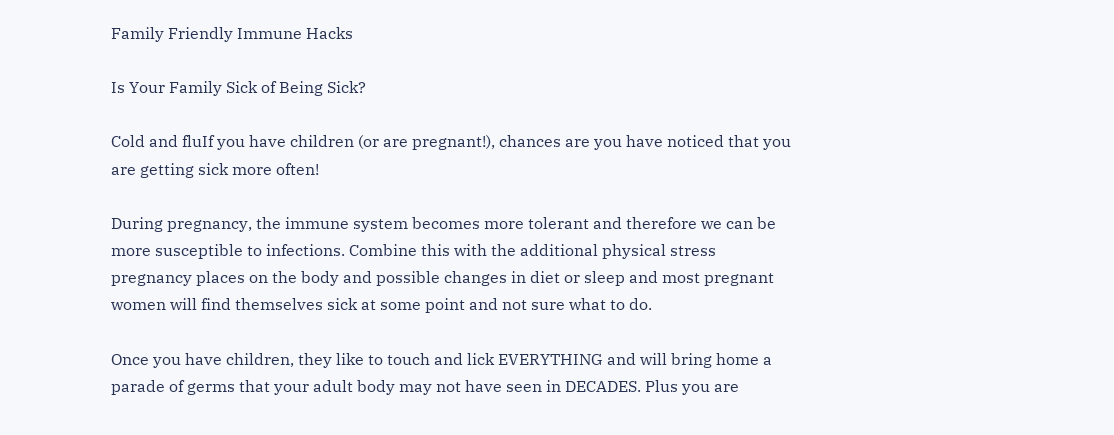Family Friendly Immune Hacks

Is Your Family Sick of Being Sick?

Cold and fluIf you have children (or are pregnant!), chances are you have noticed that you are getting sick more often!

During pregnancy, the immune system becomes more tolerant and therefore we can be more susceptible to infections. Combine this with the additional physical stress pregnancy places on the body and possible changes in diet or sleep and most pregnant women will find themselves sick at some point and not sure what to do.

Once you have children, they like to touch and lick EVERYTHING and will bring home a parade of germs that your adult body may not have seen in DECADES. Plus you are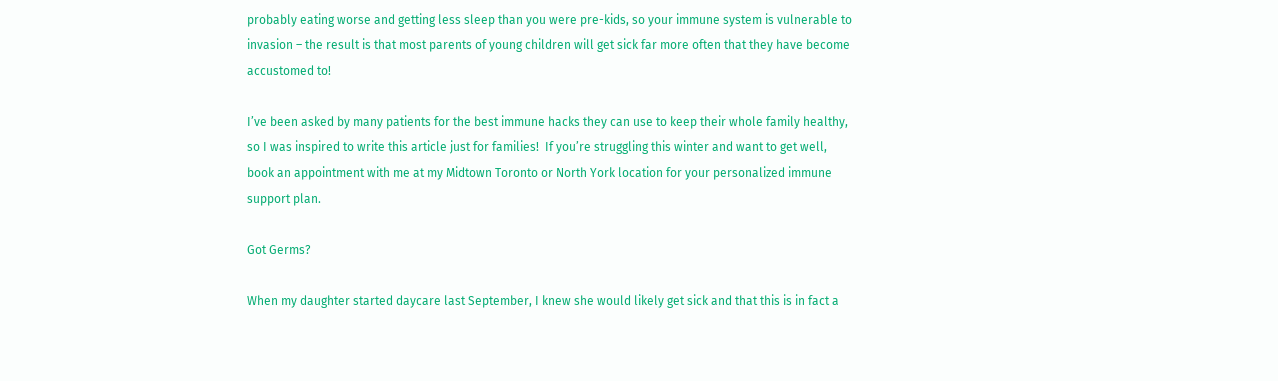probably eating worse and getting less sleep than you were pre-kids, so your immune system is vulnerable to invasion – the result is that most parents of young children will get sick far more often that they have become accustomed to!

I’ve been asked by many patients for the best immune hacks they can use to keep their whole family healthy, so I was inspired to write this article just for families!  If you’re struggling this winter and want to get well, book an appointment with me at my Midtown Toronto or North York location for your personalized immune support plan.

Got Germs?

When my daughter started daycare last September, I knew she would likely get sick and that this is in fact a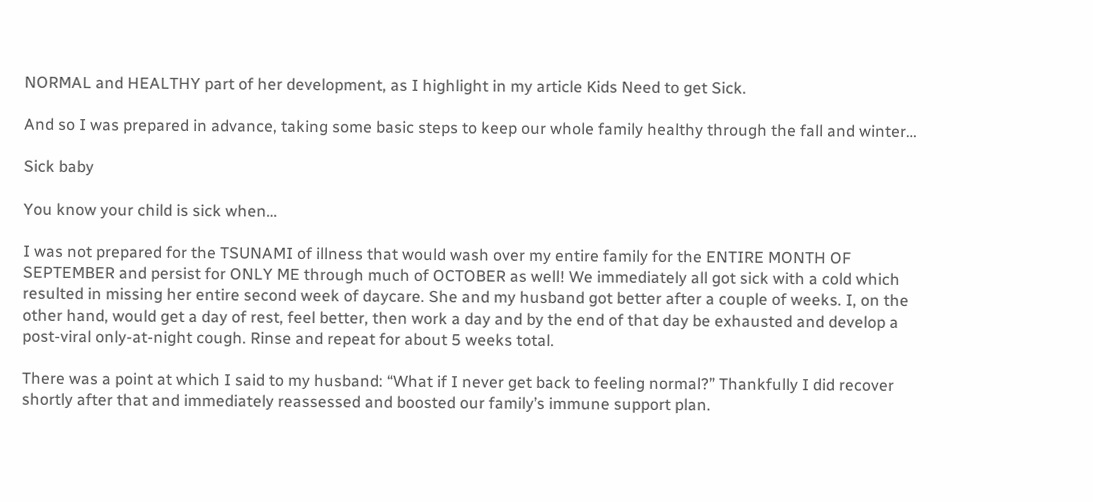NORMAL and HEALTHY part of her development, as I highlight in my article Kids Need to get Sick.

And so I was prepared in advance, taking some basic steps to keep our whole family healthy through the fall and winter…

Sick baby

You know your child is sick when…

I was not prepared for the TSUNAMI of illness that would wash over my entire family for the ENTIRE MONTH OF SEPTEMBER and persist for ONLY ME through much of OCTOBER as well! We immediately all got sick with a cold which resulted in missing her entire second week of daycare. She and my husband got better after a couple of weeks. I, on the other hand, would get a day of rest, feel better, then work a day and by the end of that day be exhausted and develop a post-viral only-at-night cough. Rinse and repeat for about 5 weeks total.

There was a point at which I said to my husband: “What if I never get back to feeling normal?” Thankfully I did recover shortly after that and immediately reassessed and boosted our family’s immune support plan.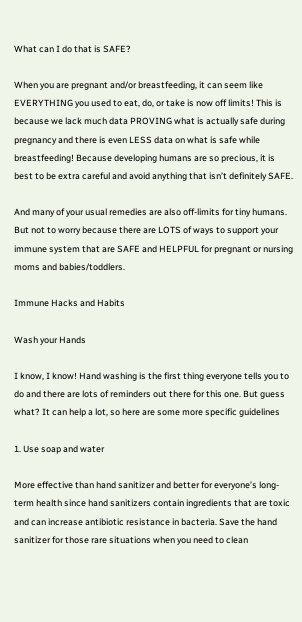What can I do that is SAFE?

When you are pregnant and/or breastfeeding, it can seem like EVERYTHING you used to eat, do, or take is now off limits! This is because we lack much data PROVING what is actually safe during pregnancy and there is even LESS data on what is safe while breastfeeding! Because developing humans are so precious, it is best to be extra careful and avoid anything that isn’t definitely SAFE.

And many of your usual remedies are also off-limits for tiny humans.  But not to worry because there are LOTS of ways to support your immune system that are SAFE and HELPFUL for pregnant or nursing moms and babies/toddlers.

Immune Hacks and Habits

Wash your Hands

I know, I know! Hand washing is the first thing everyone tells you to do and there are lots of reminders out there for this one. But guess what? It can help a lot, so here are some more specific guidelines

1. Use soap and water

More effective than hand sanitizer and better for everyone’s long-term health since hand sanitizers contain ingredients that are toxic and can increase antibiotic resistance in bacteria. Save the hand sanitizer for those rare situations when you need to clean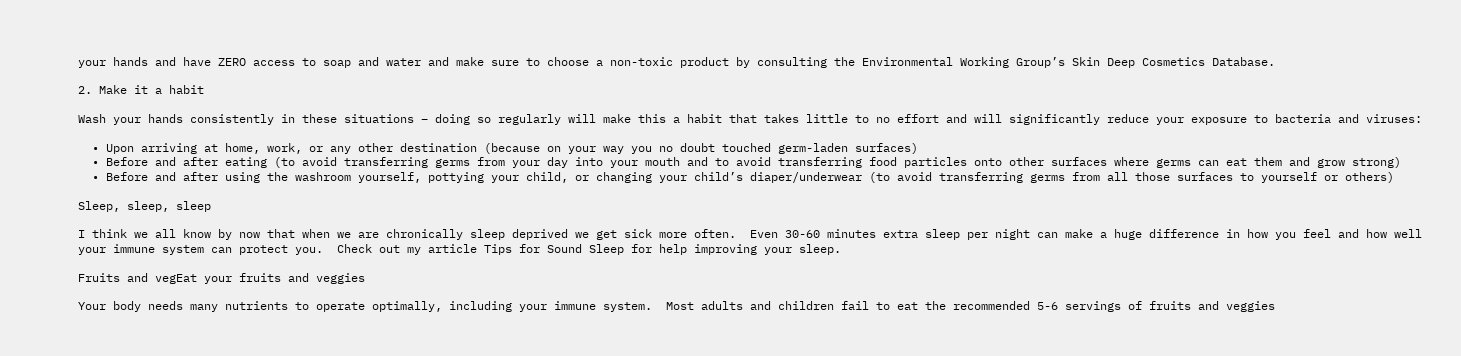your hands and have ZERO access to soap and water and make sure to choose a non-toxic product by consulting the Environmental Working Group’s Skin Deep Cosmetics Database.

2. Make it a habit

Wash your hands consistently in these situations – doing so regularly will make this a habit that takes little to no effort and will significantly reduce your exposure to bacteria and viruses:

  • Upon arriving at home, work, or any other destination (because on your way you no doubt touched germ-laden surfaces)
  • Before and after eating (to avoid transferring germs from your day into your mouth and to avoid transferring food particles onto other surfaces where germs can eat them and grow strong)
  • Before and after using the washroom yourself, pottying your child, or changing your child’s diaper/underwear (to avoid transferring germs from all those surfaces to yourself or others)

Sleep, sleep, sleep

I think we all know by now that when we are chronically sleep deprived we get sick more often.  Even 30-60 minutes extra sleep per night can make a huge difference in how you feel and how well your immune system can protect you.  Check out my article Tips for Sound Sleep for help improving your sleep.

Fruits and vegEat your fruits and veggies

Your body needs many nutrients to operate optimally, including your immune system.  Most adults and children fail to eat the recommended 5-6 servings of fruits and veggies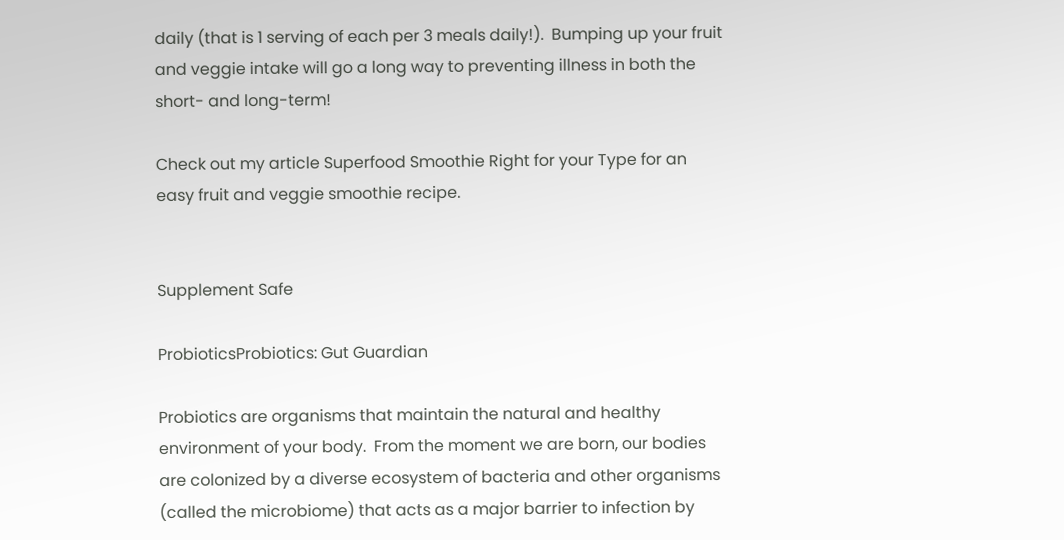daily (that is 1 serving of each per 3 meals daily!).  Bumping up your fruit and veggie intake will go a long way to preventing illness in both the short- and long-term!

Check out my article Superfood Smoothie Right for your Type for an easy fruit and veggie smoothie recipe.


Supplement Safe

ProbioticsProbiotics: Gut Guardian

Probiotics are organisms that maintain the natural and healthy environment of your body.  From the moment we are born, our bodies are colonized by a diverse ecosystem of bacteria and other organisms (called the microbiome) that acts as a major barrier to infection by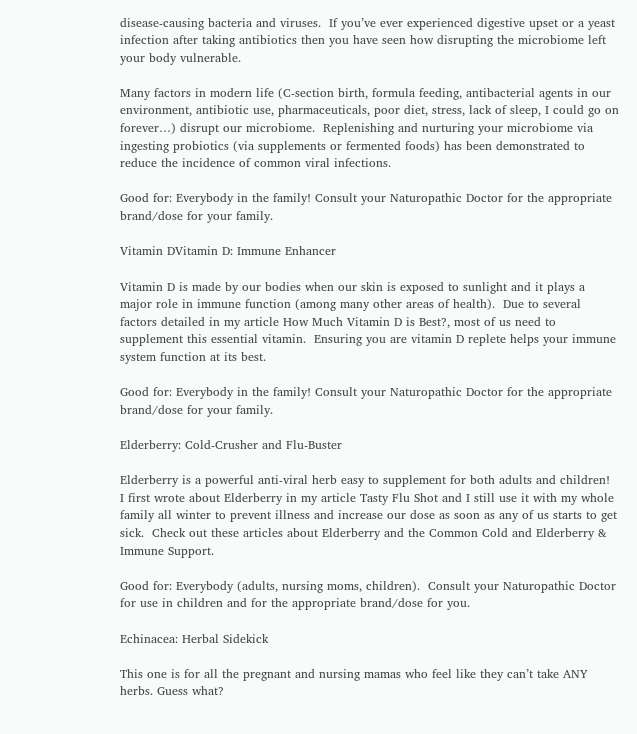disease-causing bacteria and viruses.  If you’ve ever experienced digestive upset or a yeast infection after taking antibiotics then you have seen how disrupting the microbiome left your body vulnerable.

Many factors in modern life (C-section birth, formula feeding, antibacterial agents in our environment, antibiotic use, pharmaceuticals, poor diet, stress, lack of sleep, I could go on forever…) disrupt our microbiome.  Replenishing and nurturing your microbiome via ingesting probiotics (via supplements or fermented foods) has been demonstrated to reduce the incidence of common viral infections.

Good for: Everybody in the family! Consult your Naturopathic Doctor for the appropriate brand/dose for your family.

Vitamin DVitamin D: Immune Enhancer

Vitamin D is made by our bodies when our skin is exposed to sunlight and it plays a major role in immune function (among many other areas of health).  Due to several factors detailed in my article How Much Vitamin D is Best?, most of us need to supplement this essential vitamin.  Ensuring you are vitamin D replete helps your immune system function at its best.

Good for: Everybody in the family! Consult your Naturopathic Doctor for the appropriate brand/dose for your family.

Elderberry: Cold-Crusher and Flu-Buster

Elderberry is a powerful anti-viral herb easy to supplement for both adults and children!  I first wrote about Elderberry in my article Tasty Flu Shot and I still use it with my whole family all winter to prevent illness and increase our dose as soon as any of us starts to get sick.  Check out these articles about Elderberry and the Common Cold and Elderberry & Immune Support.

Good for: Everybody (adults, nursing moms, children).  Consult your Naturopathic Doctor for use in children and for the appropriate brand/dose for you.

Echinacea: Herbal Sidekick

This one is for all the pregnant and nursing mamas who feel like they can’t take ANY herbs. Guess what?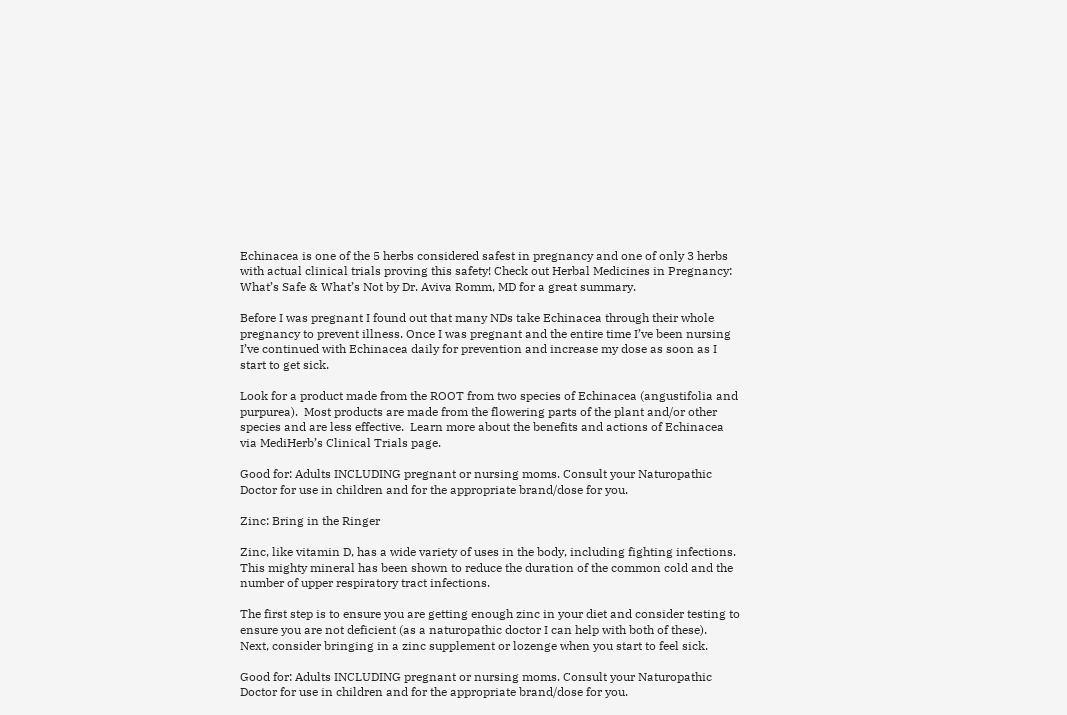Echinacea is one of the 5 herbs considered safest in pregnancy and one of only 3 herbs with actual clinical trials proving this safety! Check out Herbal Medicines in Pregnancy: What’s Safe & What’s Not by Dr. Aviva Romm, MD for a great summary.

Before I was pregnant I found out that many NDs take Echinacea through their whole pregnancy to prevent illness. Once I was pregnant and the entire time I’ve been nursing I’ve continued with Echinacea daily for prevention and increase my dose as soon as I start to get sick.

Look for a product made from the ROOT from two species of Echinacea (angustifolia and purpurea).  Most products are made from the flowering parts of the plant and/or other species and are less effective.  Learn more about the benefits and actions of Echinacea via MediHerb’s Clinical Trials page.

Good for: Adults INCLUDING pregnant or nursing moms. Consult your Naturopathic Doctor for use in children and for the appropriate brand/dose for you.

Zinc: Bring in the Ringer

Zinc, like vitamin D, has a wide variety of uses in the body, including fighting infections.  This mighty mineral has been shown to reduce the duration of the common cold and the number of upper respiratory tract infections.

The first step is to ensure you are getting enough zinc in your diet and consider testing to ensure you are not deficient (as a naturopathic doctor I can help with both of these).  Next, consider bringing in a zinc supplement or lozenge when you start to feel sick.

Good for: Adults INCLUDING pregnant or nursing moms. Consult your Naturopathic Doctor for use in children and for the appropriate brand/dose for you.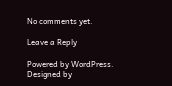No comments yet.

Leave a Reply

Powered by WordPress. Designed by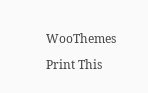WooThemes

Print This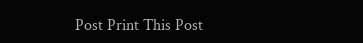Post Print This Post